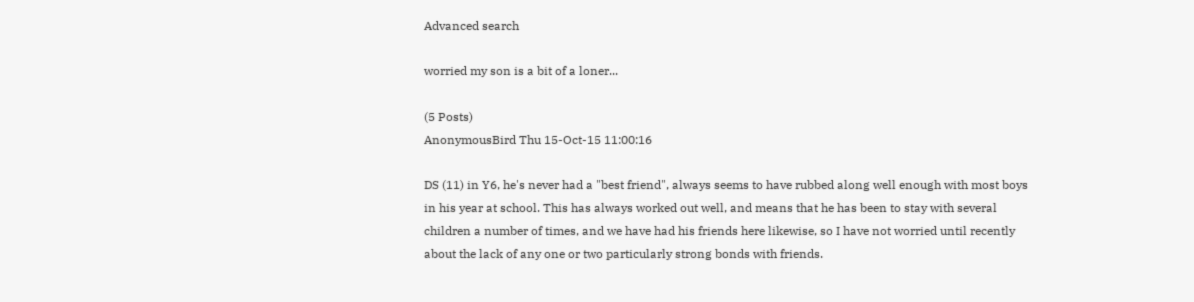Advanced search

worried my son is a bit of a loner...

(5 Posts)
AnonymousBird Thu 15-Oct-15 11:00:16

DS (11) in Y6, he's never had a "best friend", always seems to have rubbed along well enough with most boys in his year at school. This has always worked out well, and means that he has been to stay with several children a number of times, and we have had his friends here likewise, so I have not worried until recently about the lack of any one or two particularly strong bonds with friends.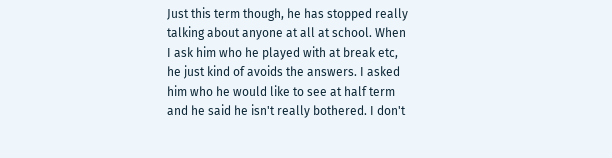Just this term though, he has stopped really talking about anyone at all at school. When I ask him who he played with at break etc, he just kind of avoids the answers. I asked him who he would like to see at half term and he said he isn't really bothered. I don't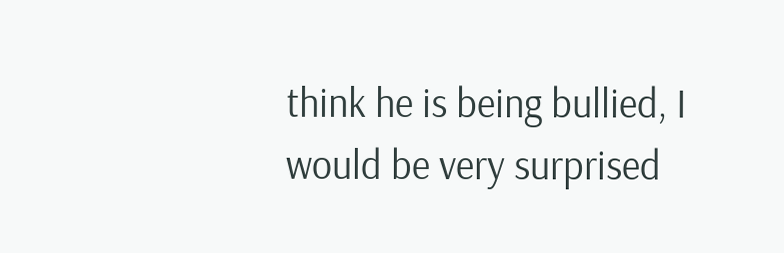think he is being bullied, I would be very surprised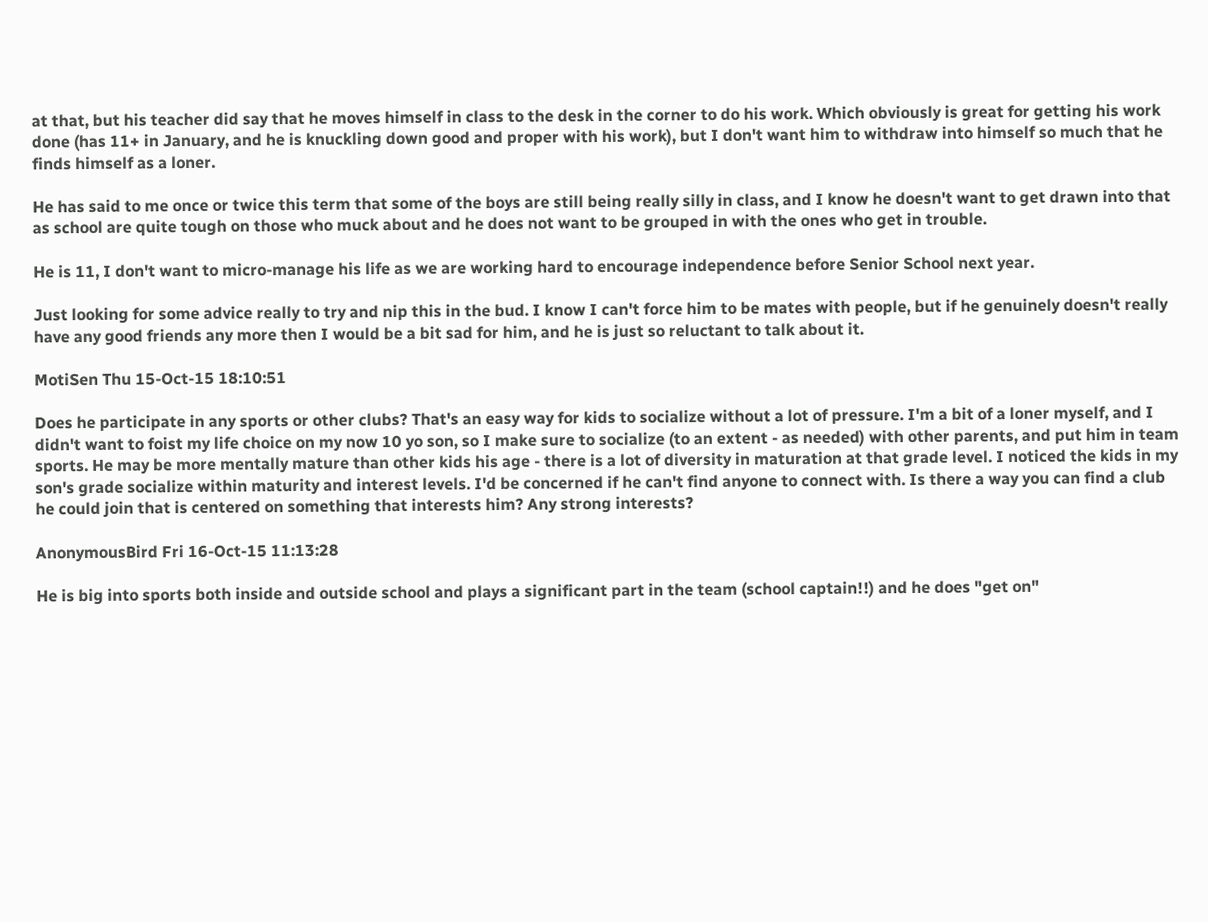at that, but his teacher did say that he moves himself in class to the desk in the corner to do his work. Which obviously is great for getting his work done (has 11+ in January, and he is knuckling down good and proper with his work), but I don't want him to withdraw into himself so much that he finds himself as a loner.

He has said to me once or twice this term that some of the boys are still being really silly in class, and I know he doesn't want to get drawn into that as school are quite tough on those who muck about and he does not want to be grouped in with the ones who get in trouble.

He is 11, I don't want to micro-manage his life as we are working hard to encourage independence before Senior School next year.

Just looking for some advice really to try and nip this in the bud. I know I can't force him to be mates with people, but if he genuinely doesn't really have any good friends any more then I would be a bit sad for him, and he is just so reluctant to talk about it.

MotiSen Thu 15-Oct-15 18:10:51

Does he participate in any sports or other clubs? That's an easy way for kids to socialize without a lot of pressure. I'm a bit of a loner myself, and I didn't want to foist my life choice on my now 10 yo son, so I make sure to socialize (to an extent - as needed) with other parents, and put him in team sports. He may be more mentally mature than other kids his age - there is a lot of diversity in maturation at that grade level. I noticed the kids in my son's grade socialize within maturity and interest levels. I'd be concerned if he can't find anyone to connect with. Is there a way you can find a club he could join that is centered on something that interests him? Any strong interests?

AnonymousBird Fri 16-Oct-15 11:13:28

He is big into sports both inside and outside school and plays a significant part in the team (school captain!!) and he does "get on"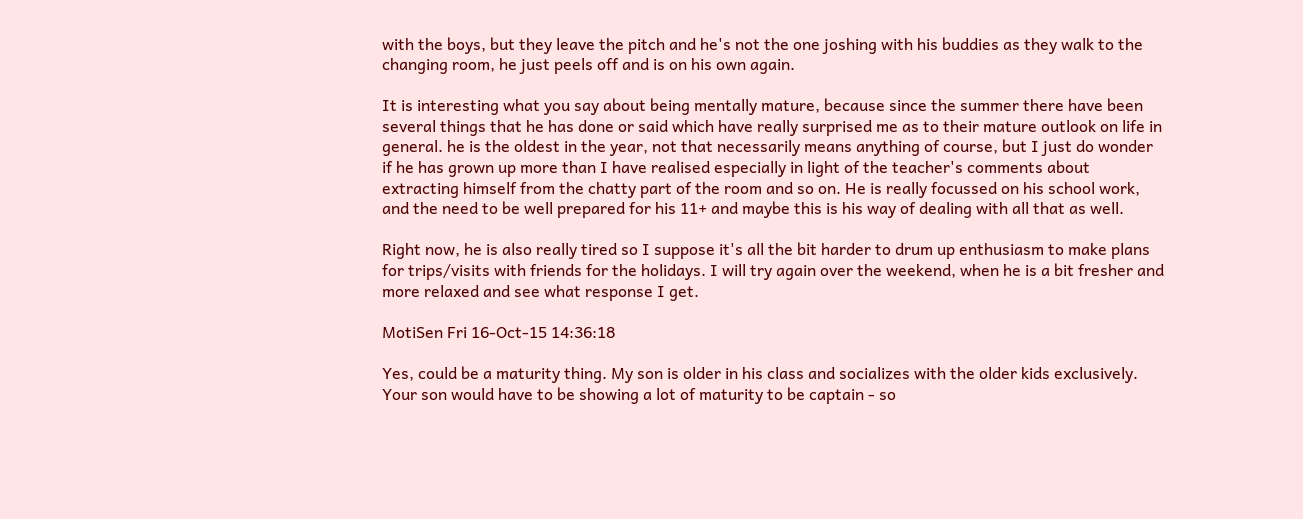with the boys, but they leave the pitch and he's not the one joshing with his buddies as they walk to the changing room, he just peels off and is on his own again.

It is interesting what you say about being mentally mature, because since the summer there have been several things that he has done or said which have really surprised me as to their mature outlook on life in general. he is the oldest in the year, not that necessarily means anything of course, but I just do wonder if he has grown up more than I have realised especially in light of the teacher's comments about extracting himself from the chatty part of the room and so on. He is really focussed on his school work, and the need to be well prepared for his 11+ and maybe this is his way of dealing with all that as well.

Right now, he is also really tired so I suppose it's all the bit harder to drum up enthusiasm to make plans for trips/visits with friends for the holidays. I will try again over the weekend, when he is a bit fresher and more relaxed and see what response I get.

MotiSen Fri 16-Oct-15 14:36:18

Yes, could be a maturity thing. My son is older in his class and socializes with the older kids exclusively. Your son would have to be showing a lot of maturity to be captain - so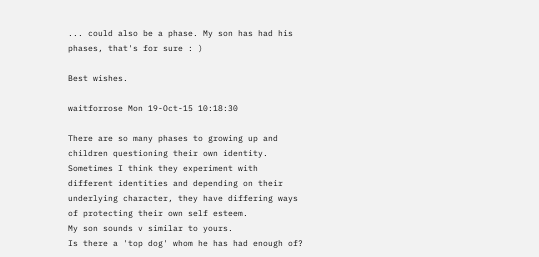... could also be a phase. My son has had his phases, that's for sure : )

Best wishes.

waitforrose Mon 19-Oct-15 10:18:30

There are so many phases to growing up and children questioning their own identity. Sometimes I think they experiment with different identities and depending on their underlying character, they have differing ways of protecting their own self esteem.
My son sounds v similar to yours.
Is there a 'top dog' whom he has had enough of?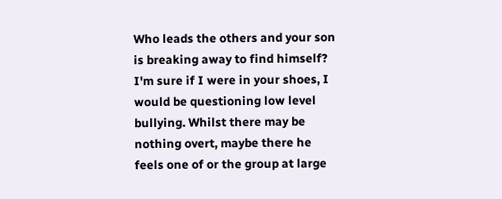Who leads the others and your son is breaking away to find himself?
I'm sure if I were in your shoes, I would be questioning low level bullying. Whilst there may be nothing overt, maybe there he feels one of or the group at large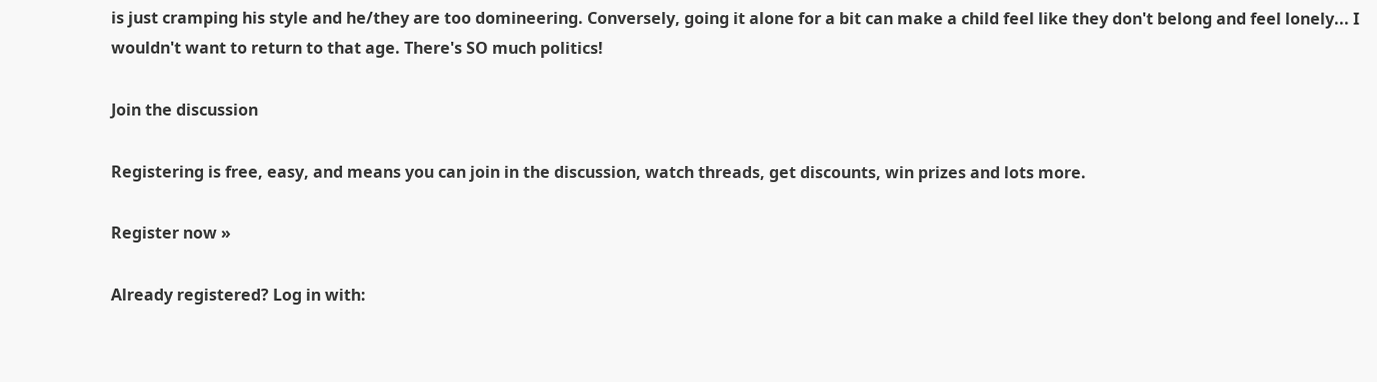is just cramping his style and he/they are too domineering. Conversely, going it alone for a bit can make a child feel like they don't belong and feel lonely... I wouldn't want to return to that age. There's SO much politics!

Join the discussion

Registering is free, easy, and means you can join in the discussion, watch threads, get discounts, win prizes and lots more.

Register now »

Already registered? Log in with: